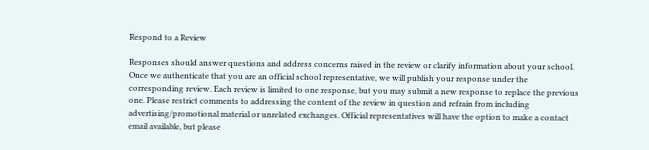Respond to a Review

Responses should answer questions and address concerns raised in the review or clarify information about your school. Once we authenticate that you are an official school representative, we will publish your response under the corresponding review. Each review is limited to one response, but you may submit a new response to replace the previous one. Please restrict comments to addressing the content of the review in question and refrain from including advertising/promotional material or unrelated exchanges. Official representatives will have the option to make a contact email available, but please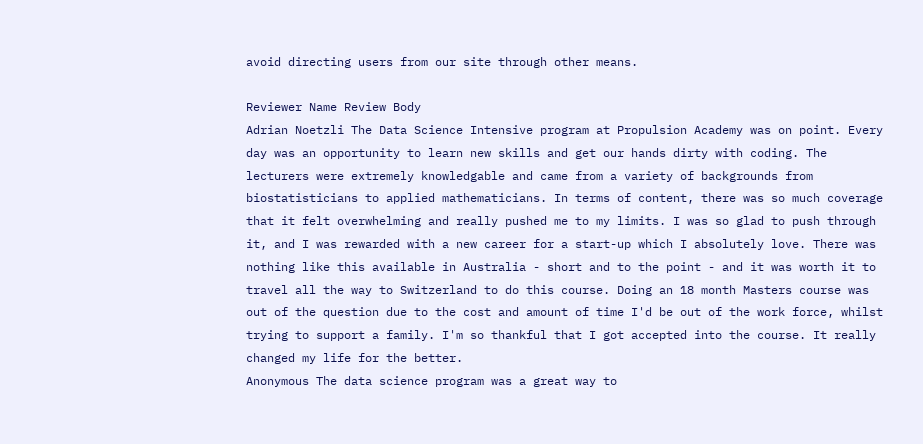avoid directing users from our site through other means.

Reviewer Name Review Body
Adrian Noetzli The Data Science Intensive program at Propulsion Academy was on point. Every day was an opportunity to learn new skills and get our hands dirty with coding. The lecturers were extremely knowledgable and came from a variety of backgrounds from biostatisticians to applied mathematicians. In terms of content, there was so much coverage that it felt overwhelming and really pushed me to my limits. I was so glad to push through it, and I was rewarded with a new career for a start-up which I absolutely love. There was nothing like this available in Australia - short and to the point - and it was worth it to travel all the way to Switzerland to do this course. Doing an 18 month Masters course was out of the question due to the cost and amount of time I'd be out of the work force, whilst trying to support a family. I'm so thankful that I got accepted into the course. It really changed my life for the better.
Anonymous The data science program was a great way to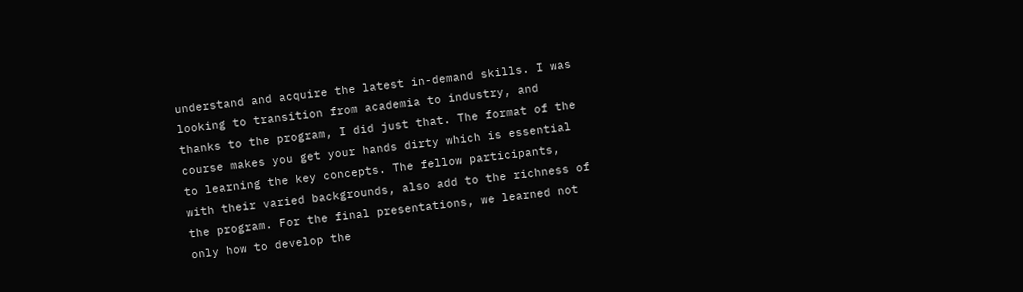understand and acquire the latest in-demand skills. I was looking to transition from academia to industry, and thanks to the program, I did just that. The format of the course makes you get your hands dirty which is essential to learning the key concepts. The fellow participants, with their varied backgrounds, also add to the richness of the program. For the final presentations, we learned not only how to develop the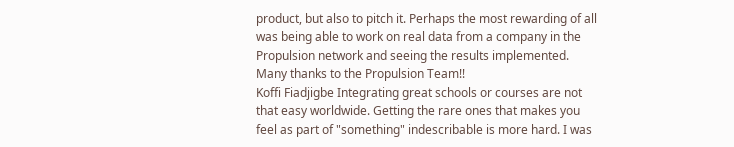product, but also to pitch it. Perhaps the most rewarding of all was being able to work on real data from a company in the Propulsion network and seeing the results implemented. Many thanks to the Propulsion Team!!
Koffi Fiadjigbe Integrating great schools or courses are not that easy worldwide. Getting the rare ones that makes you feel as part of "something" indescribable is more hard. I was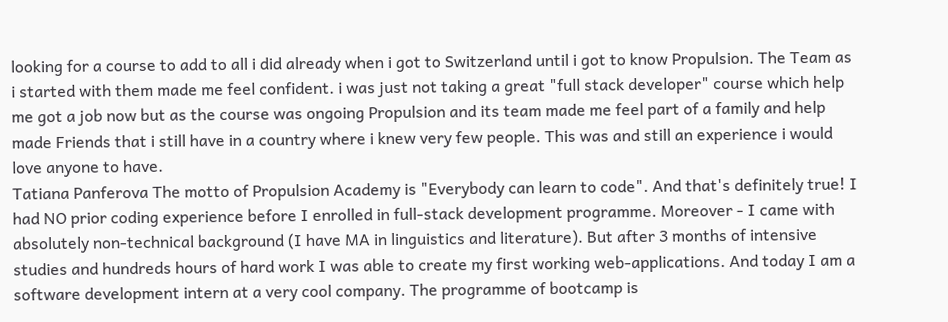looking for a course to add to all i did already when i got to Switzerland until i got to know Propulsion. The Team as i started with them made me feel confident. i was just not taking a great "full stack developer" course which help me got a job now but as the course was ongoing Propulsion and its team made me feel part of a family and help made Friends that i still have in a country where i knew very few people. This was and still an experience i would love anyone to have.
Tatiana Panferova The motto of Propulsion Academy is "Everybody can learn to code". And that's definitely true! I had NO prior coding experience before I enrolled in full-stack development programme. Moreover - I came with absolutely non-technical background (I have MA in linguistics and literature). But after 3 months of intensive studies and hundreds hours of hard work I was able to create my first working web-applications. And today I am a software development intern at a very cool company. The programme of bootcamp is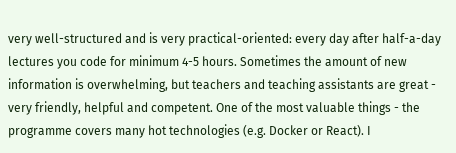very well-structured and is very practical-oriented: every day after half-a-day lectures you code for minimum 4-5 hours. Sometimes the amount of new information is overwhelming, but teachers and teaching assistants are great - very friendly, helpful and competent. One of the most valuable things - the programme covers many hot technologies (e.g. Docker or React). I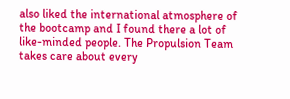also liked the international atmosphere of the bootcamp and I found there a lot of like-minded people. The Propulsion Team takes care about every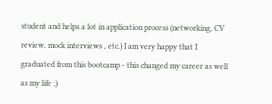student and helps a lot in application process (networking, CV review, mock interviews , etc.) I am very happy that I graduated from this bootcamp - this changed my career as well as my life ;)